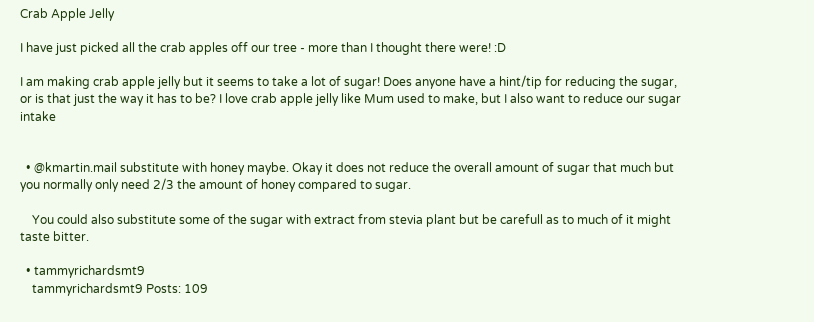Crab Apple Jelly

I have just picked all the crab apples off our tree - more than I thought there were! :D

I am making crab apple jelly but it seems to take a lot of sugar! Does anyone have a hint/tip for reducing the sugar, or is that just the way it has to be? I love crab apple jelly like Mum used to make, but I also want to reduce our sugar intake


  • @kmartin.mail substitute with honey maybe. Okay it does not reduce the overall amount of sugar that much but you normally only need 2/3 the amount of honey compared to sugar.

    You could also substitute some of the sugar with extract from stevia plant but be carefull as to much of it might taste bitter.

  • tammyrichardsmt9
    tammyrichardsmt9 Posts: 109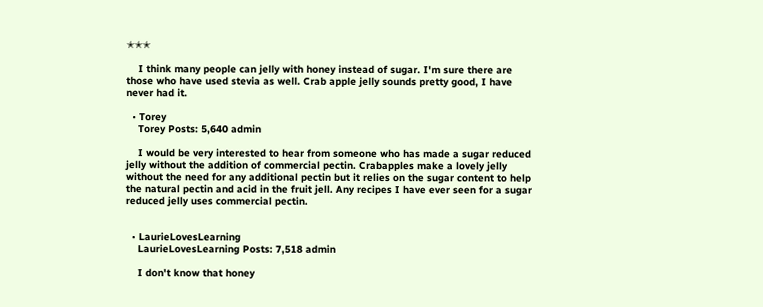✭✭✭

    I think many people can jelly with honey instead of sugar. I'm sure there are those who have used stevia as well. Crab apple jelly sounds pretty good, I have never had it.

  • Torey
    Torey Posts: 5,640 admin

    I would be very interested to hear from someone who has made a sugar reduced jelly without the addition of commercial pectin. Crabapples make a lovely jelly without the need for any additional pectin but it relies on the sugar content to help the natural pectin and acid in the fruit jell. Any recipes I have ever seen for a sugar reduced jelly uses commercial pectin.


  • LaurieLovesLearning
    LaurieLovesLearning Posts: 7,518 admin

    I don't know that honey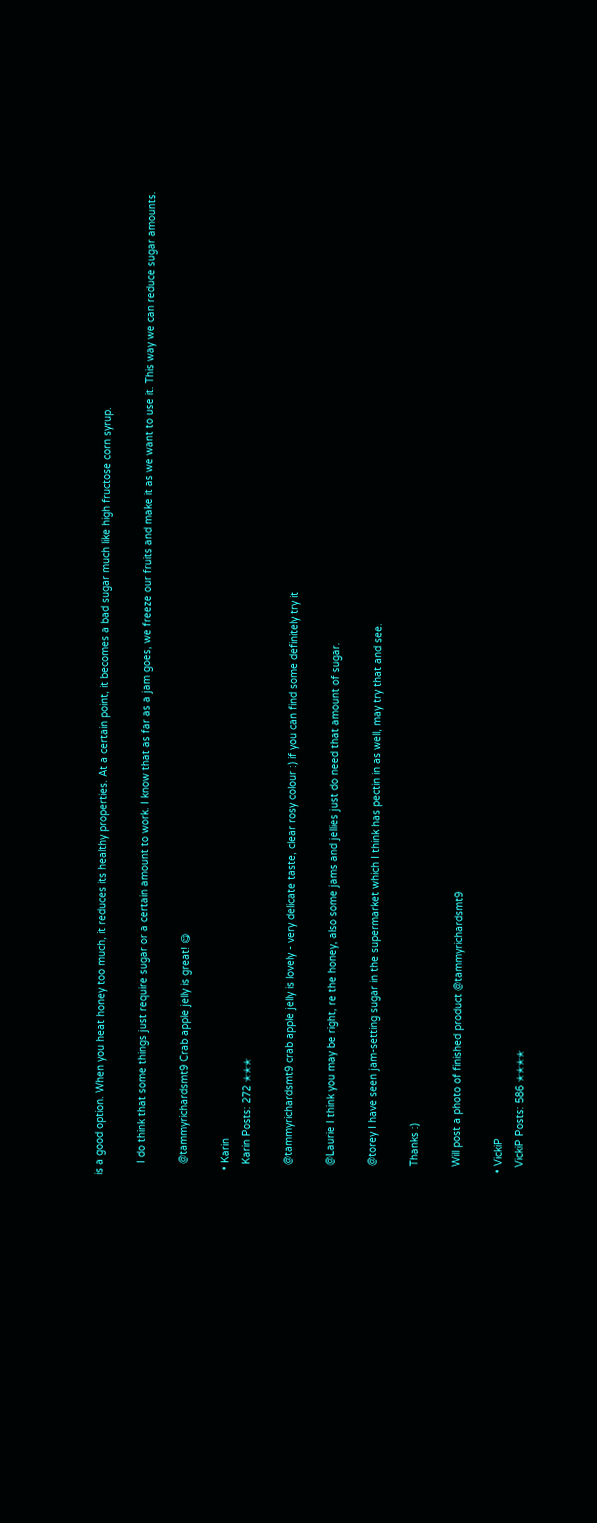is a good option. When you heat honey too much, it reduces its healthy properties. At a certain point, it becomes a bad sugar much like high fructose corn syrup.

    I do think that some things just require sugar or a certain amount to work. I know that as far as a jam goes, we freeze our fruits and make it as we want to use it. This way we can reduce sugar amounts.

    @tammyrichardsmt9 Crab apple jelly is great! 😋

  • Karin
    Karin Posts: 272 ✭✭✭

    @tammyrichardsmt9 crab apple jelly is lovely - very delicate taste, clear rosy colour :) if you can find some definitely try it

    @Laurie I think you may be right, re the honey, also some jams and jellies just do need that amount of sugar.

    @torey I have seen jam-setting sugar in the supermarket which I think has pectin in as well, may try that and see.

    Thanks :)

    Will post a photo of finished product @tammyrichardsmt9

  • VickiP
    VickiP Posts: 586 ✭✭✭✭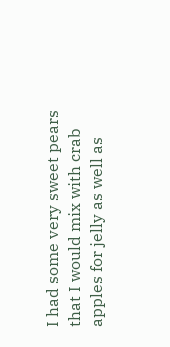I had some very sweet pears that I would mix with crab apples for jelly as well as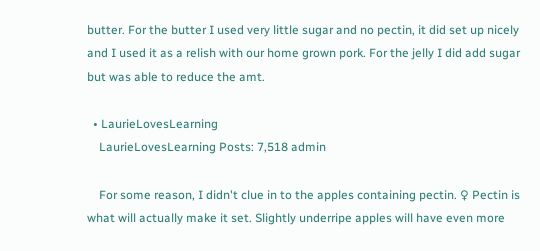butter. For the butter I used very little sugar and no pectin, it did set up nicely and I used it as a relish with our home grown pork. For the jelly I did add sugar but was able to reduce the amt.

  • LaurieLovesLearning
    LaurieLovesLearning Posts: 7,518 admin

    For some reason, I didn't clue in to the apples containing pectin. ♀ Pectin is what will actually make it set. Slightly underripe apples will have even more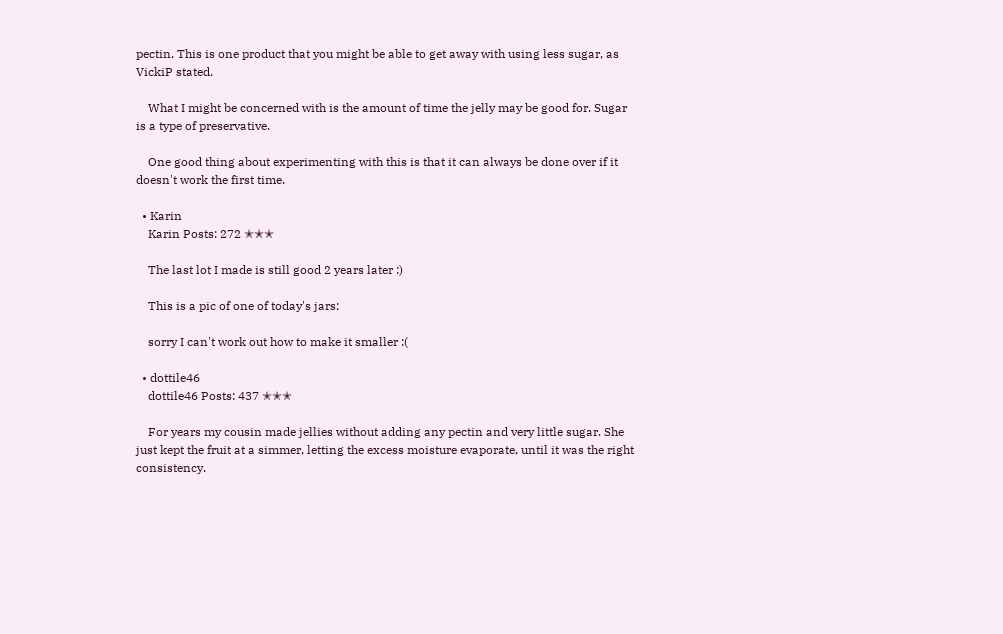pectin. This is one product that you might be able to get away with using less sugar, as VickiP stated.

    What I might be concerned with is the amount of time the jelly may be good for. Sugar is a type of preservative.

    One good thing about experimenting with this is that it can always be done over if it doesn't work the first time.

  • Karin
    Karin Posts: 272 ✭✭✭

    The last lot I made is still good 2 years later :)

    This is a pic of one of today's jars:

    sorry I can't work out how to make it smaller :(

  • dottile46
    dottile46 Posts: 437 ✭✭✭

    For years my cousin made jellies without adding any pectin and very little sugar. She just kept the fruit at a simmer, letting the excess moisture evaporate, until it was the right consistency.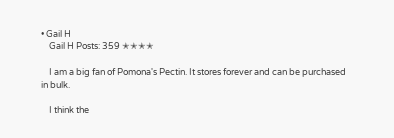• Gail H
    Gail H Posts: 359 ✭✭✭✭

    I am a big fan of Pomona's Pectin. It stores forever and can be purchased in bulk.

    I think the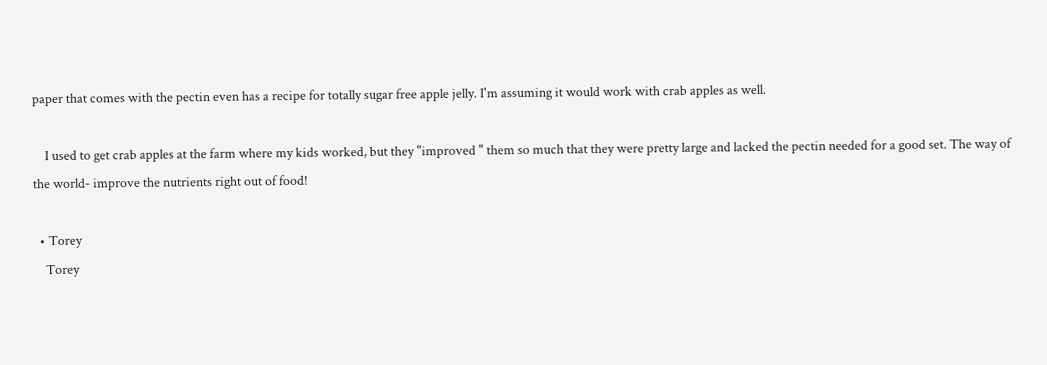paper that comes with the pectin even has a recipe for totally sugar free apple jelly. I'm assuming it would work with crab apples as well.

    I used to get crab apples at the farm where my kids worked, but they "improved " them so much that they were pretty large and lacked the pectin needed for a good set. The way of the world- improve the nutrients right out of food!

  • Torey
    Torey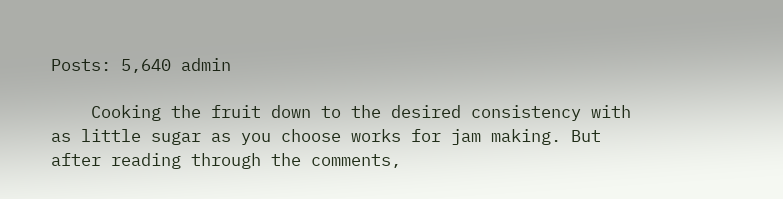Posts: 5,640 admin

    Cooking the fruit down to the desired consistency with as little sugar as you choose works for jam making. But after reading through the comments,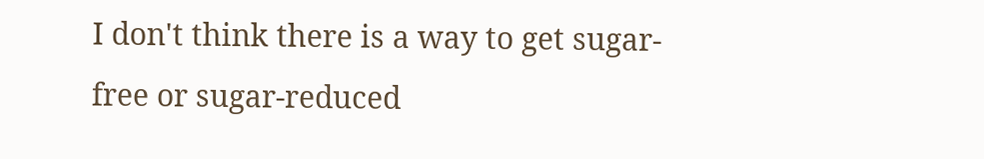I don't think there is a way to get sugar-free or sugar-reduced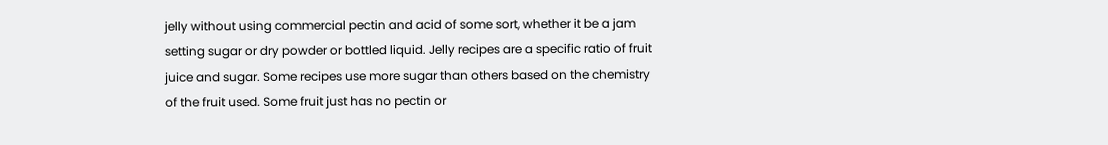jelly without using commercial pectin and acid of some sort, whether it be a jam setting sugar or dry powder or bottled liquid. Jelly recipes are a specific ratio of fruit juice and sugar. Some recipes use more sugar than others based on the chemistry of the fruit used. Some fruit just has no pectin or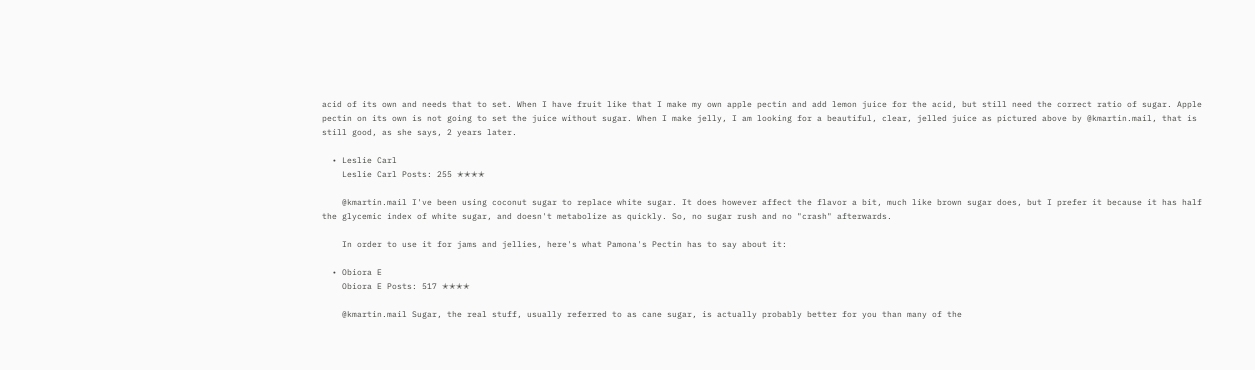acid of its own and needs that to set. When I have fruit like that I make my own apple pectin and add lemon juice for the acid, but still need the correct ratio of sugar. Apple pectin on its own is not going to set the juice without sugar. When I make jelly, I am looking for a beautiful, clear, jelled juice as pictured above by @kmartin.mail, that is still good, as she says, 2 years later.

  • Leslie Carl
    Leslie Carl Posts: 255 ✭✭✭✭

    @kmartin.mail I've been using coconut sugar to replace white sugar. It does however affect the flavor a bit, much like brown sugar does, but I prefer it because it has half the glycemic index of white sugar, and doesn't metabolize as quickly. So, no sugar rush and no "crash" afterwards.

    In order to use it for jams and jellies, here's what Pamona's Pectin has to say about it:

  • Obiora E
    Obiora E Posts: 517 ✭✭✭✭

    @kmartin.mail Sugar, the real stuff, usually referred to as cane sugar, is actually probably better for you than many of the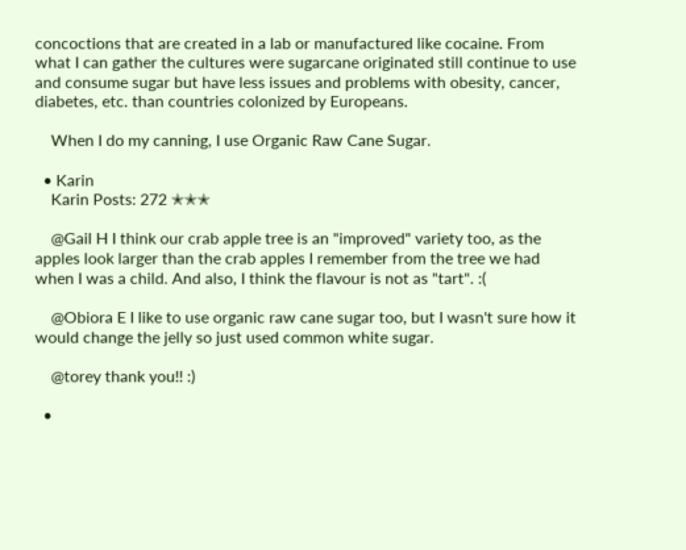concoctions that are created in a lab or manufactured like cocaine. From what I can gather the cultures were sugarcane originated still continue to use and consume sugar but have less issues and problems with obesity, cancer, diabetes, etc. than countries colonized by Europeans.

    When I do my canning, I use Organic Raw Cane Sugar.

  • Karin
    Karin Posts: 272 ✭✭✭

    @Gail H I think our crab apple tree is an "improved" variety too, as the apples look larger than the crab apples I remember from the tree we had when I was a child. And also, I think the flavour is not as "tart". :(

    @Obiora E I like to use organic raw cane sugar too, but I wasn't sure how it would change the jelly so just used common white sugar.

    @torey thank you!! :)

  •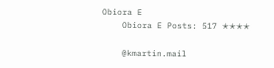Obiora E
    Obiora E Posts: 517 ✭✭✭✭

    @kmartin.mail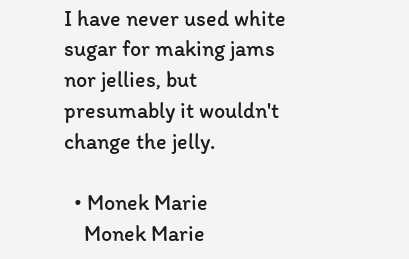I have never used white sugar for making jams nor jellies, but presumably it wouldn't change the jelly.

  • Monek Marie
    Monek Marie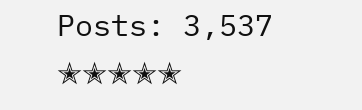Posts: 3,537 ✭✭✭✭✭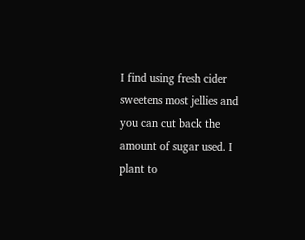I find using fresh cider sweetens most jellies and you can cut back the amount of sugar used. I plant to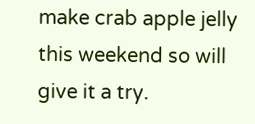make crab apple jelly this weekend so will give it a try.